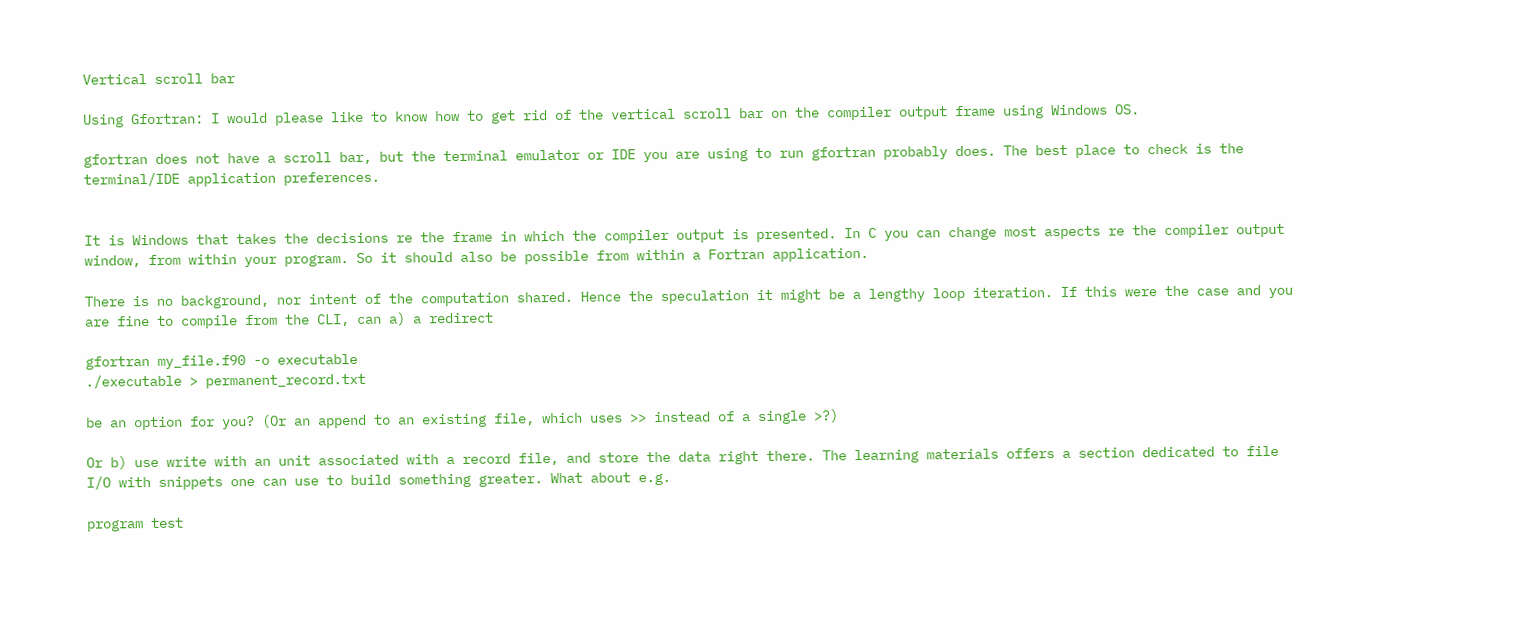Vertical scroll bar

Using Gfortran: I would please like to know how to get rid of the vertical scroll bar on the compiler output frame using Windows OS.

gfortran does not have a scroll bar, but the terminal emulator or IDE you are using to run gfortran probably does. The best place to check is the terminal/IDE application preferences.


It is Windows that takes the decisions re the frame in which the compiler output is presented. In C you can change most aspects re the compiler output window, from within your program. So it should also be possible from within a Fortran application.

There is no background, nor intent of the computation shared. Hence the speculation it might be a lengthy loop iteration. If this were the case and you are fine to compile from the CLI, can a) a redirect

gfortran my_file.f90 -o executable
./executable > permanent_record.txt

be an option for you? (Or an append to an existing file, which uses >> instead of a single >?)

Or b) use write with an unit associated with a record file, and store the data right there. The learning materials offers a section dedicated to file I/O with snippets one can use to build something greater. What about e.g.

program test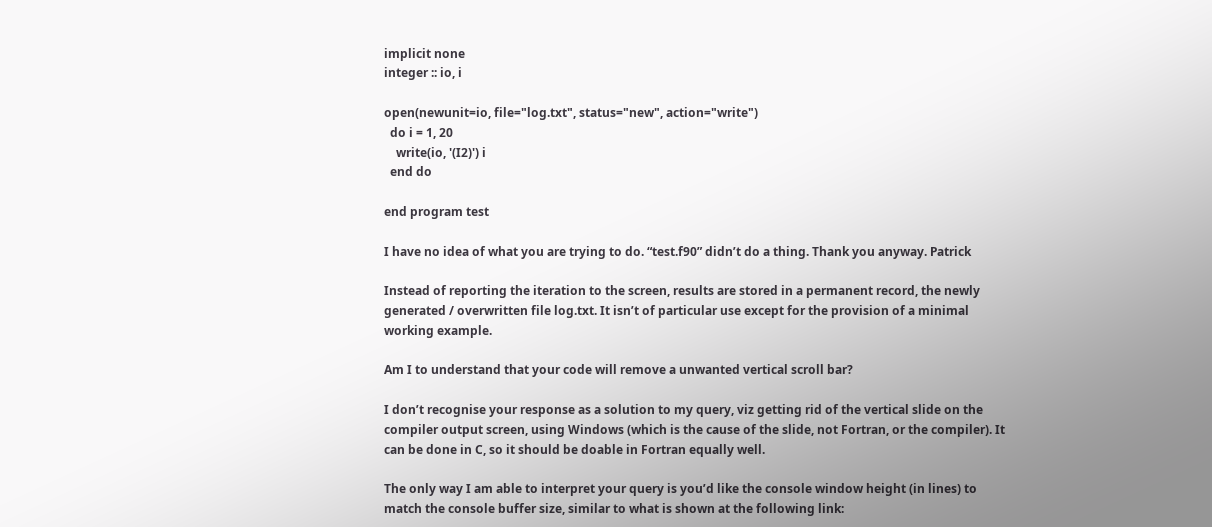implicit none
integer :: io, i

open(newunit=io, file="log.txt", status="new", action="write")
  do i = 1, 20
    write(io, '(I2)') i
  end do

end program test

I have no idea of what you are trying to do. “test.f90” didn’t do a thing. Thank you anyway. Patrick

Instead of reporting the iteration to the screen, results are stored in a permanent record, the newly generated / overwritten file log.txt. It isn’t of particular use except for the provision of a minimal working example.

Am I to understand that your code will remove a unwanted vertical scroll bar?

I don’t recognise your response as a solution to my query, viz getting rid of the vertical slide on the compiler output screen, using Windows (which is the cause of the slide, not Fortran, or the compiler). It can be done in C, so it should be doable in Fortran equally well.

The only way I am able to interpret your query is you’d like the console window height (in lines) to match the console buffer size, similar to what is shown at the following link: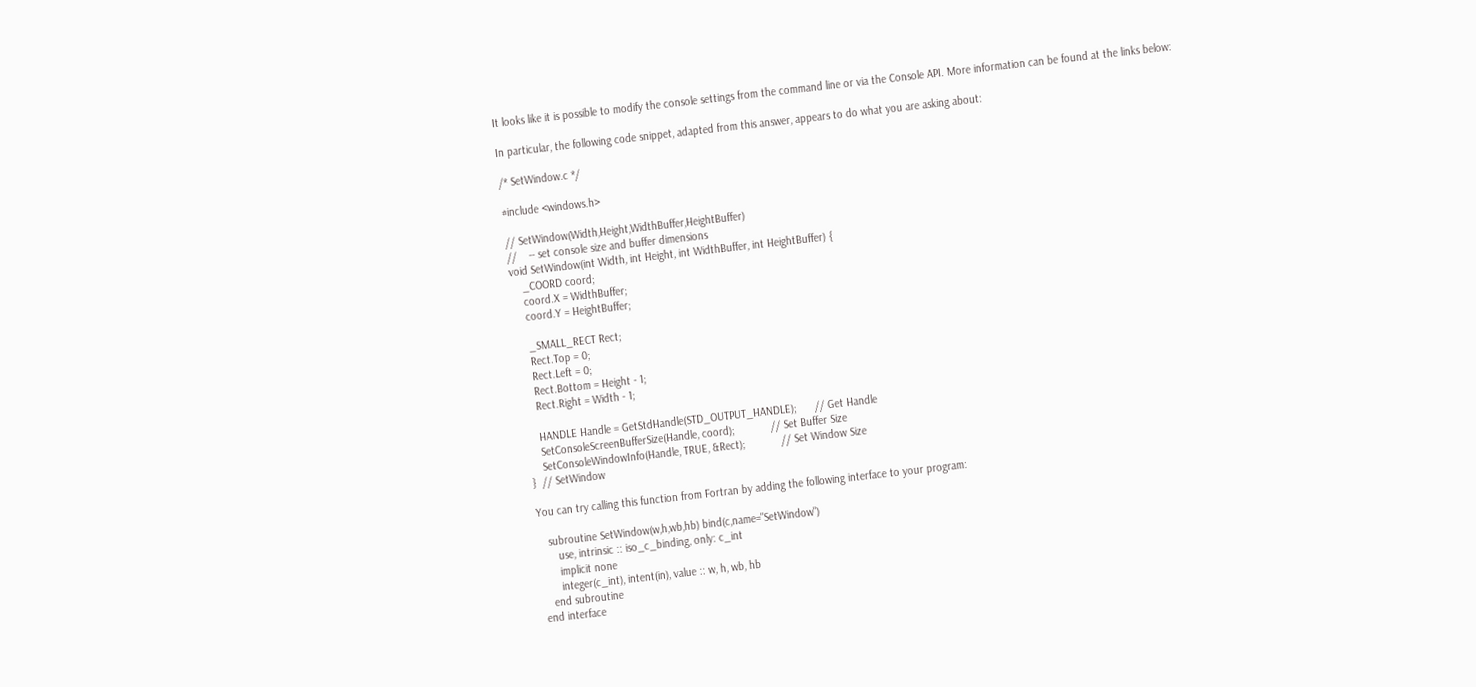It looks like it is possible to modify the console settings from the command line or via the Console API. More information can be found at the links below:

In particular, the following code snippet, adapted from this answer, appears to do what you are asking about:

/* SetWindow.c */

#include <windows.h>

// SetWindow(Width,Height,WidthBuffer,HeightBuffer)
//    -- set console size and buffer dimensions
void SetWindow(int Width, int Height, int WidthBuffer, int HeightBuffer) {
    _COORD coord;
    coord.X = WidthBuffer;
    coord.Y = HeightBuffer;

    _SMALL_RECT Rect;
    Rect.Top = 0;
    Rect.Left = 0;
    Rect.Bottom = Height - 1;
    Rect.Right = Width - 1;

    HANDLE Handle = GetStdHandle(STD_OUTPUT_HANDLE);      // Get Handle
    SetConsoleScreenBufferSize(Handle, coord);            // Set Buffer Size
    SetConsoleWindowInfo(Handle, TRUE, &Rect);            // Set Window Size
}  // SetWindow

You can try calling this function from Fortran by adding the following interface to your program:

   subroutine SetWindow(w,h,wb,hb) bind(c,name="SetWindow")
      use, intrinsic :: iso_c_binding, only: c_int
      implicit none
      integer(c_int), intent(in), value :: w, h, wb, hb
   end subroutine
end interface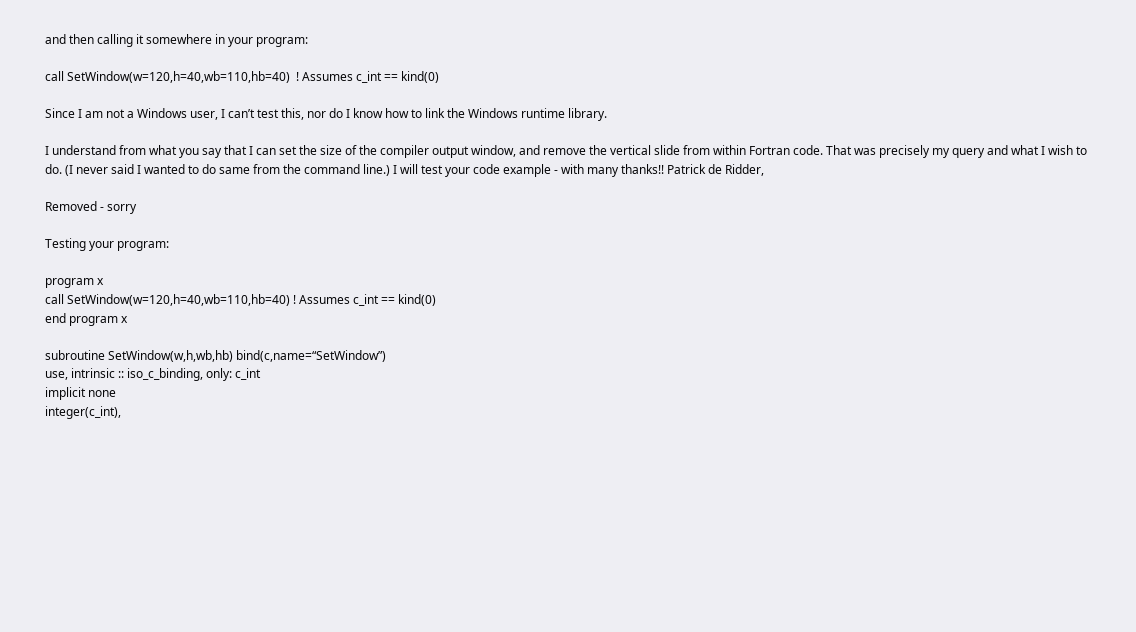and then calling it somewhere in your program:

call SetWindow(w=120,h=40,wb=110,hb=40)  ! Assumes c_int == kind(0)

Since I am not a Windows user, I can’t test this, nor do I know how to link the Windows runtime library.

I understand from what you say that I can set the size of the compiler output window, and remove the vertical slide from within Fortran code. That was precisely my query and what I wish to do. (I never said I wanted to do same from the command line.) I will test your code example - with many thanks!! Patrick de Ridder,

Removed - sorry

Testing your program:

program x
call SetWindow(w=120,h=40,wb=110,hb=40) ! Assumes c_int == kind(0)
end program x

subroutine SetWindow(w,h,wb,hb) bind(c,name=“SetWindow”)
use, intrinsic :: iso_c_binding, only: c_int
implicit none
integer(c_int),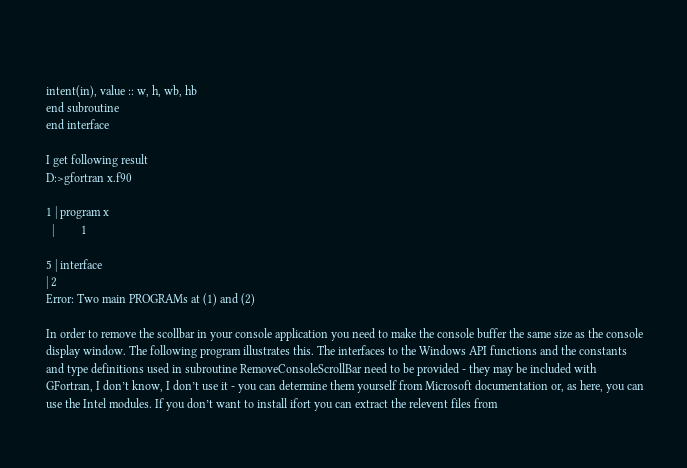intent(in), value :: w, h, wb, hb
end subroutine
end interface

I get following result
D:>gfortran x.f90

1 | program x
  |         1

5 | interface
| 2
Error: Two main PROGRAMs at (1) and (2)

In order to remove the scollbar in your console application you need to make the console buffer the same size as the console display window. The following program illustrates this. The interfaces to the Windows API functions and the constants and type definitions used in subroutine RemoveConsoleScrollBar need to be provided - they may be included with GFortran, I don’t know, I don’t use it - you can determine them yourself from Microsoft documentation or, as here, you can use the Intel modules. If you don’t want to install ifort you can extract the relevent files from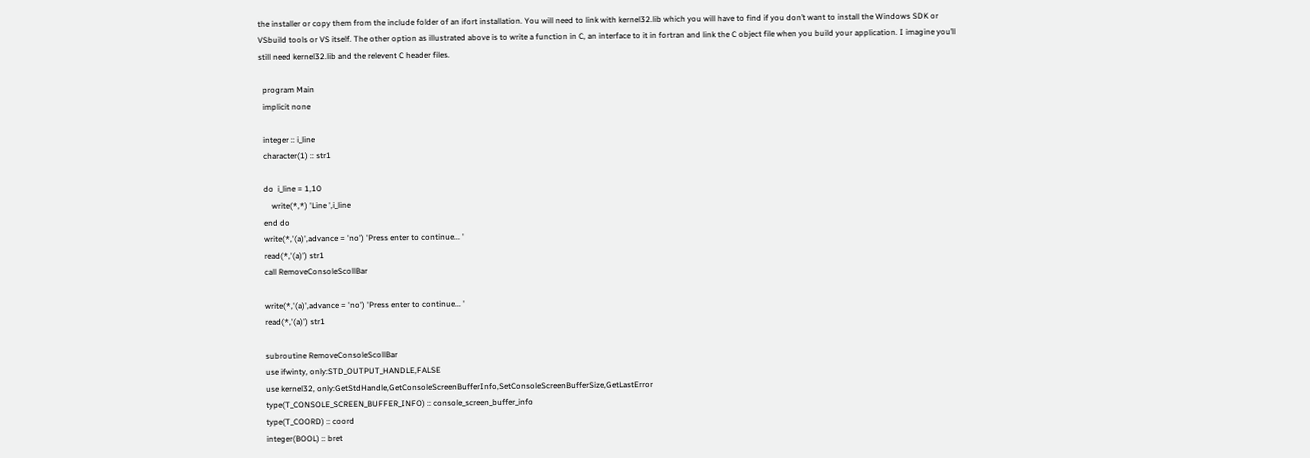the installer or copy them from the include folder of an ifort installation. You will need to link with kernel32.lib which you will have to find if you don’t want to install the Windows SDK or VSbuild tools or VS itself. The other option as illustrated above is to write a function in C, an interface to it in fortran and link the C object file when you build your application. I imagine you’ll still need kernel32.lib and the relevent C header files.

  program Main
  implicit none

  integer :: i_line
  character(1) :: str1

  do  i_line = 1,10
      write(*,*) 'Line ',i_line
  end do
  write(*,'(a)',advance = 'no') 'Press enter to continue... '
  read(*,'(a)') str1
  call RemoveConsoleScollBar

  write(*,'(a)',advance = 'no') 'Press enter to continue... '
  read(*,'(a)') str1

  subroutine RemoveConsoleScollBar
  use ifwinty, only:STD_OUTPUT_HANDLE,FALSE
  use kernel32, only:GetStdHandle,GetConsoleScreenBufferInfo,SetConsoleScreenBufferSize,GetLastError
  type(T_CONSOLE_SCREEN_BUFFER_INFO) :: console_screen_buffer_info
  type(T_COORD) :: coord
  integer(BOOL) :: bret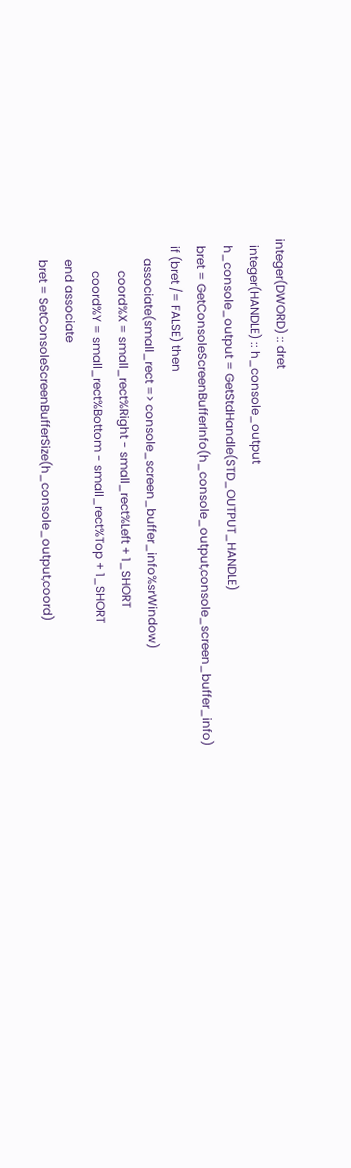integer(DWORD) :: dret
  integer(HANDLE) :: h_console_output
  h_console_output = GetStdHandle(STD_OUTPUT_HANDLE)
  bret = GetConsoleScreenBufferInfo(h_console_output,console_screen_buffer_info)
  if (bret /= FALSE) then
      associate(small_rect => console_screen_buffer_info%srWindow)
          coord%X = small_rect%Right - small_rect%Left + 1_SHORT
          coord%Y = small_rect%Bottom - small_rect%Top + 1_SHORT
      end associate
      bret = SetConsoleScreenBufferSize(h_console_output,coord)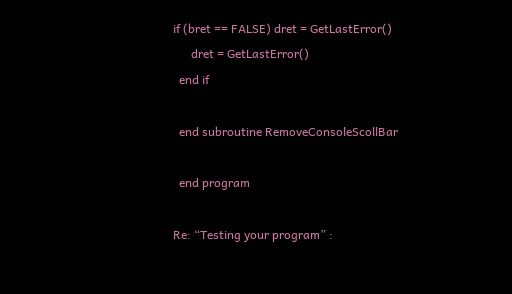if (bret == FALSE) dret = GetLastError()
      dret = GetLastError()
  end if

  end subroutine RemoveConsoleScollBar

  end program

Re: “Testing your program” :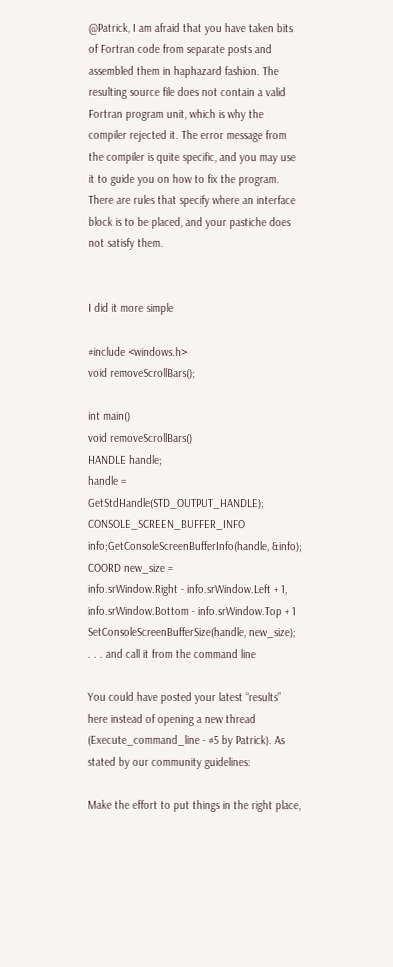@Patrick, I am afraid that you have taken bits of Fortran code from separate posts and assembled them in haphazard fashion. The resulting source file does not contain a valid Fortran program unit, which is why the compiler rejected it. The error message from the compiler is quite specific, and you may use it to guide you on how to fix the program. There are rules that specify where an interface block is to be placed, and your pastiche does not satisfy them.


I did it more simple

#include <windows.h>
void removeScrollBars();

int main()
void removeScrollBars()
HANDLE handle;
handle = GetStdHandle(STD_OUTPUT_HANDLE);
CONSOLE_SCREEN_BUFFER_INFO info;GetConsoleScreenBufferInfo(handle, &info);
COORD new_size =
info.srWindow.Right - info.srWindow.Left + 1,
info.srWindow.Bottom - info.srWindow.Top + 1
SetConsoleScreenBufferSize(handle, new_size);
. . . and call it from the command line

You could have posted your latest “results” here instead of opening a new thread (Execute_command_line - #5 by Patrick). As stated by our community guidelines:

Make the effort to put things in the right place,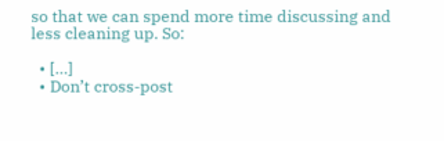so that we can spend more time discussing and less cleaning up. So:

  • […]
  • Don’t cross-post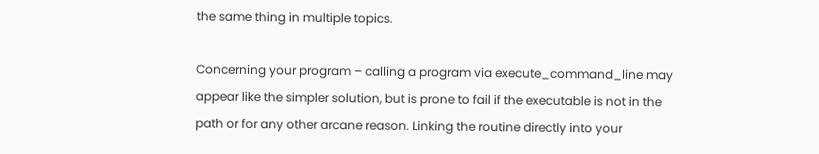the same thing in multiple topics.

Concerning your program – calling a program via execute_command_line may appear like the simpler solution, but is prone to fail if the executable is not in the path or for any other arcane reason. Linking the routine directly into your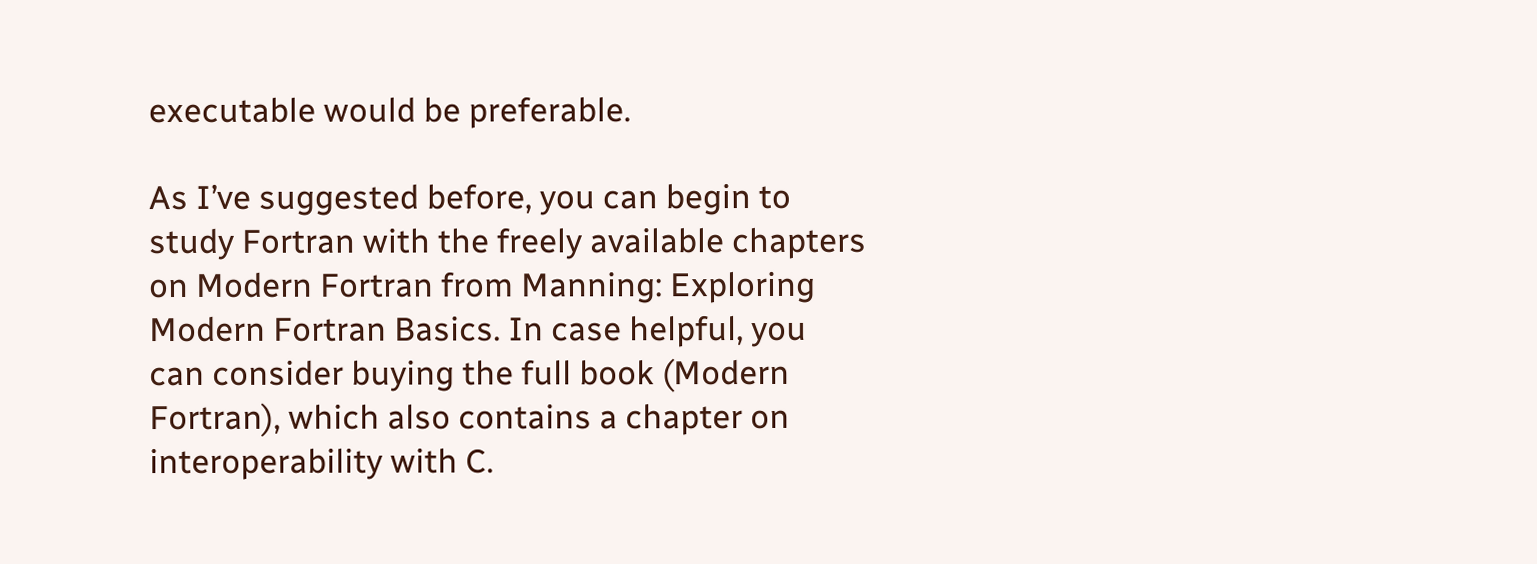executable would be preferable.

As I’ve suggested before, you can begin to study Fortran with the freely available chapters on Modern Fortran from Manning: Exploring Modern Fortran Basics. In case helpful, you can consider buying the full book (Modern Fortran), which also contains a chapter on interoperability with C.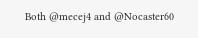Both @mecej4 and @Nocaster60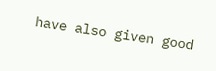have also given good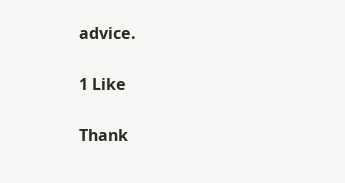advice.

1 Like

Thank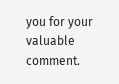you for your valuable comment.